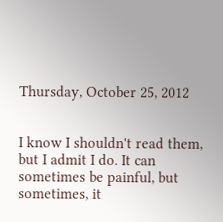Thursday, October 25, 2012


I know I shouldn't read them, but I admit I do. It can sometimes be painful, but sometimes, it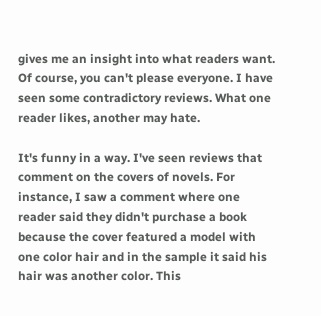gives me an insight into what readers want. Of course, you can't please everyone. I have seen some contradictory reviews. What one reader likes, another may hate.

It's funny in a way. I've seen reviews that comment on the covers of novels. For instance, I saw a comment where one reader said they didn't purchase a book because the cover featured a model with one color hair and in the sample it said his hair was another color. This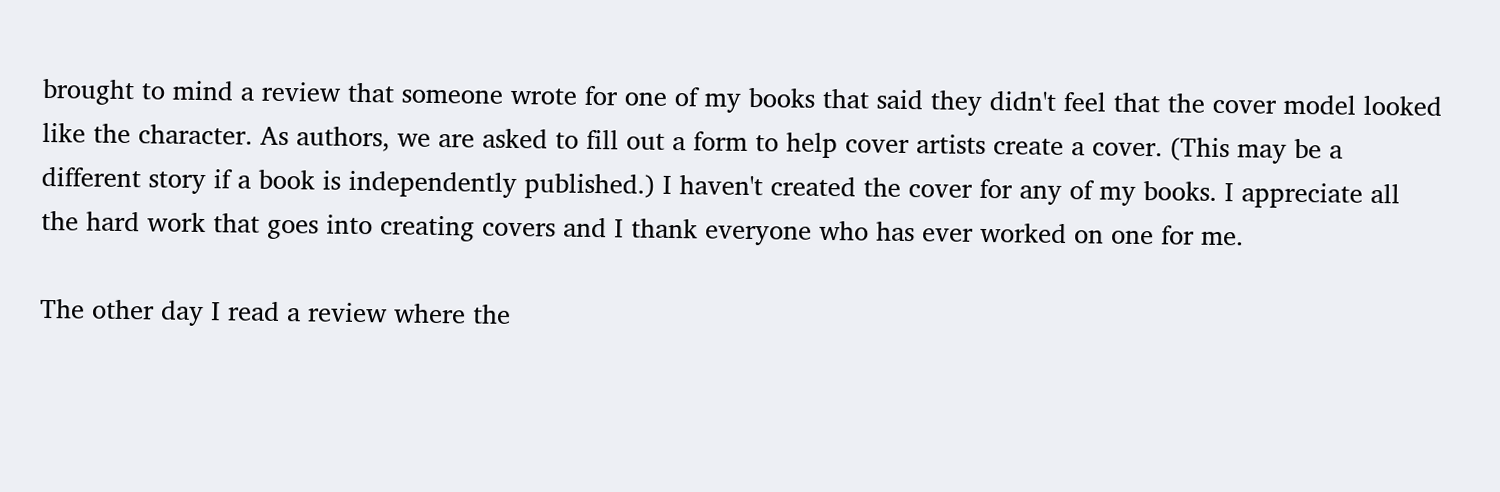brought to mind a review that someone wrote for one of my books that said they didn't feel that the cover model looked like the character. As authors, we are asked to fill out a form to help cover artists create a cover. (This may be a different story if a book is independently published.) I haven't created the cover for any of my books. I appreciate all the hard work that goes into creating covers and I thank everyone who has ever worked on one for me.

The other day I read a review where the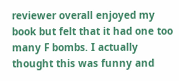reviewer overall enjoyed my book but felt that it had one too many F bombs. I actually thought this was funny and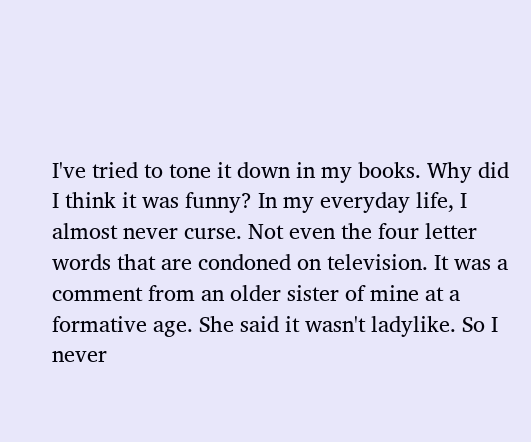I've tried to tone it down in my books. Why did I think it was funny? In my everyday life, I almost never curse. Not even the four letter words that are condoned on television. It was a comment from an older sister of mine at a formative age. She said it wasn't ladylike. So I never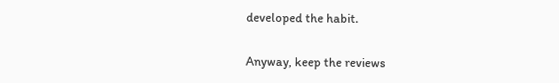developed the habit.

Anyway, keep the reviews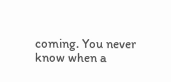coming. You never know when a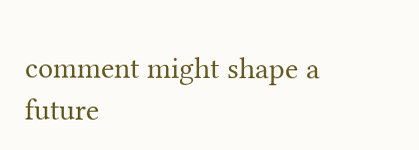comment might shape a future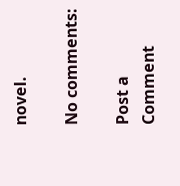novel.

No comments:

Post a Comment